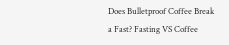Does Bulletproof Coffee Break a Fast? Fasting VS Coffee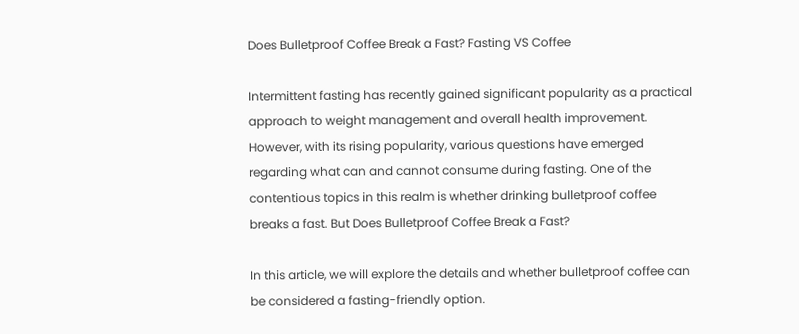Does Bulletproof Coffee Break a Fast? Fasting VS Coffee

Intermittent fasting has recently gained significant popularity as a practical approach to weight management and overall health improvement. However, with its rising popularity, various questions have emerged regarding what can and cannot consume during fasting. One of the contentious topics in this realm is whether drinking bulletproof coffee breaks a fast. But Does Bulletproof Coffee Break a Fast?

In this article, we will explore the details and whether bulletproof coffee can be considered a fasting-friendly option.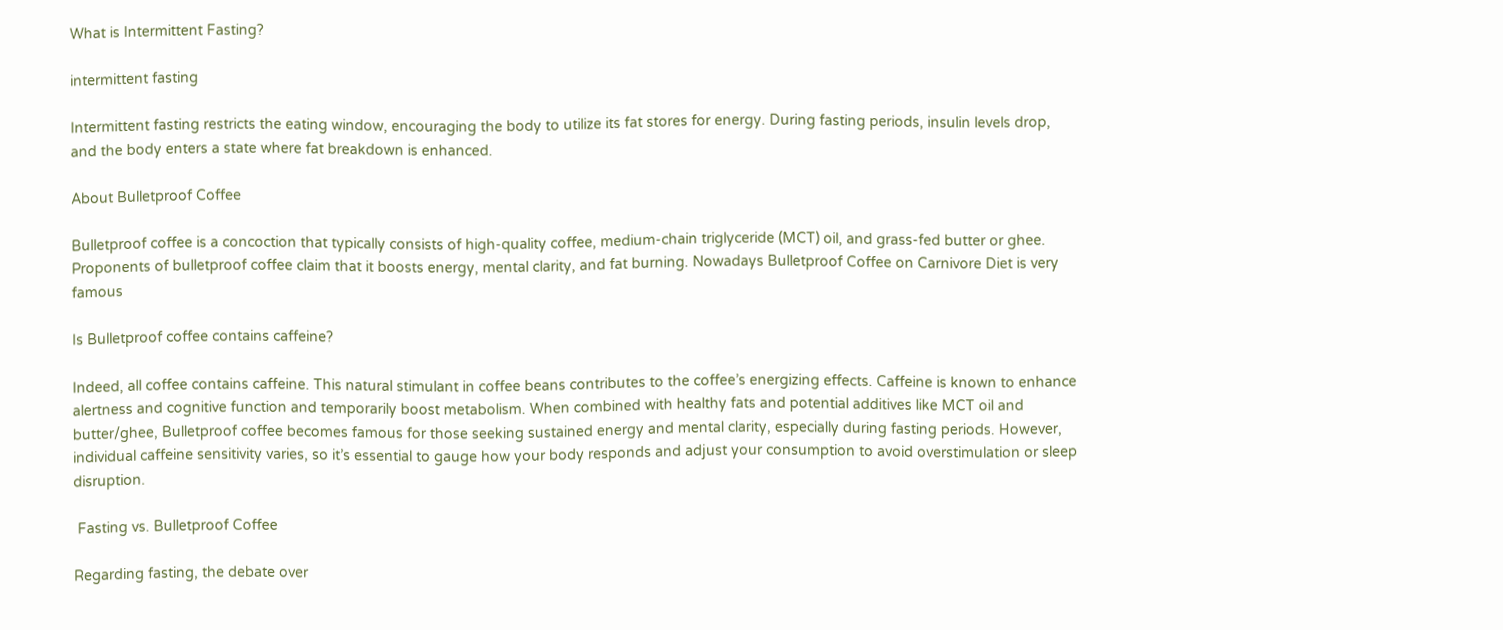What is Intermittent Fasting?

intermittent fasting

Intermittent fasting restricts the eating window, encouraging the body to utilize its fat stores for energy. During fasting periods, insulin levels drop, and the body enters a state where fat breakdown is enhanced.

About Bulletproof Coffee

Bulletproof coffee is a concoction that typically consists of high-quality coffee, medium-chain triglyceride (MCT) oil, and grass-fed butter or ghee. Proponents of bulletproof coffee claim that it boosts energy, mental clarity, and fat burning. Nowadays Bulletproof Coffee on Carnivore Diet is very famous

Is Bulletproof coffee contains caffeine?

Indeed, all coffee contains caffeine. This natural stimulant in coffee beans contributes to the coffee’s energizing effects. Caffeine is known to enhance alertness and cognitive function and temporarily boost metabolism. When combined with healthy fats and potential additives like MCT oil and butter/ghee, Bulletproof coffee becomes famous for those seeking sustained energy and mental clarity, especially during fasting periods. However, individual caffeine sensitivity varies, so it’s essential to gauge how your body responds and adjust your consumption to avoid overstimulation or sleep disruption.

 Fasting vs. Bulletproof Coffee

Regarding fasting, the debate over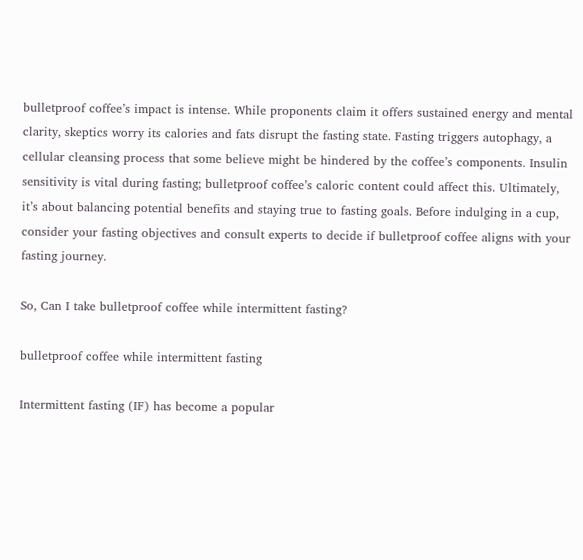bulletproof coffee’s impact is intense. While proponents claim it offers sustained energy and mental clarity, skeptics worry its calories and fats disrupt the fasting state. Fasting triggers autophagy, a cellular cleansing process that some believe might be hindered by the coffee’s components. Insulin sensitivity is vital during fasting; bulletproof coffee’s caloric content could affect this. Ultimately, it’s about balancing potential benefits and staying true to fasting goals. Before indulging in a cup, consider your fasting objectives and consult experts to decide if bulletproof coffee aligns with your fasting journey.

So, Can I take bulletproof coffee while intermittent fasting?

bulletproof coffee while intermittent fasting

Intermittent fasting (IF) has become a popular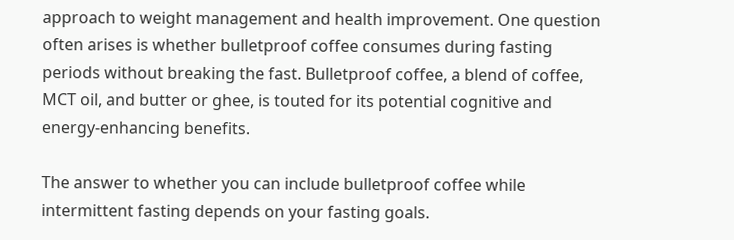approach to weight management and health improvement. One question often arises is whether bulletproof coffee consumes during fasting periods without breaking the fast. Bulletproof coffee, a blend of coffee, MCT oil, and butter or ghee, is touted for its potential cognitive and energy-enhancing benefits.

The answer to whether you can include bulletproof coffee while intermittent fasting depends on your fasting goals.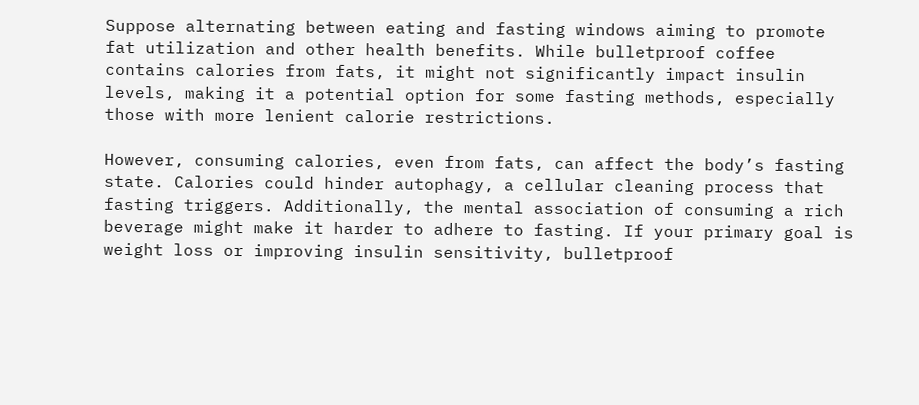Suppose alternating between eating and fasting windows aiming to promote fat utilization and other health benefits. While bulletproof coffee contains calories from fats, it might not significantly impact insulin levels, making it a potential option for some fasting methods, especially those with more lenient calorie restrictions.

However, consuming calories, even from fats, can affect the body’s fasting state. Calories could hinder autophagy, a cellular cleaning process that fasting triggers. Additionally, the mental association of consuming a rich beverage might make it harder to adhere to fasting. If your primary goal is weight loss or improving insulin sensitivity, bulletproof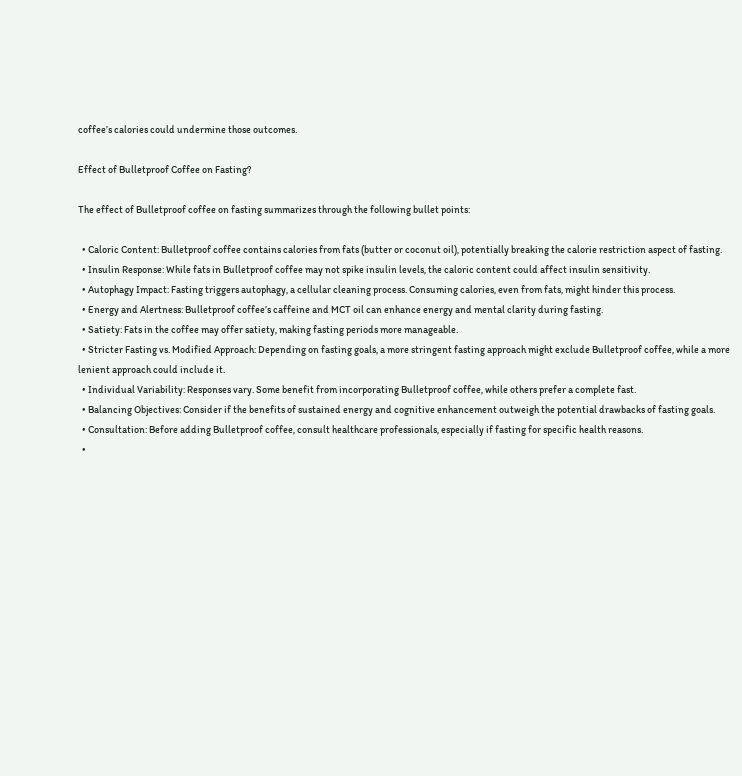coffee’s calories could undermine those outcomes.

Effect of Bulletproof Coffee on Fasting?

The effect of Bulletproof coffee on fasting summarizes through the following bullet points:

  • Caloric Content: Bulletproof coffee contains calories from fats (butter or coconut oil), potentially breaking the calorie restriction aspect of fasting.
  • Insulin Response: While fats in Bulletproof coffee may not spike insulin levels, the caloric content could affect insulin sensitivity.
  • Autophagy Impact: Fasting triggers autophagy, a cellular cleaning process. Consuming calories, even from fats, might hinder this process.
  • Energy and Alertness: Bulletproof coffee’s caffeine and MCT oil can enhance energy and mental clarity during fasting.
  • Satiety: Fats in the coffee may offer satiety, making fasting periods more manageable.
  • Stricter Fasting vs. Modified Approach: Depending on fasting goals, a more stringent fasting approach might exclude Bulletproof coffee, while a more lenient approach could include it.
  • Individual Variability: Responses vary. Some benefit from incorporating Bulletproof coffee, while others prefer a complete fast.
  • Balancing Objectives: Consider if the benefits of sustained energy and cognitive enhancement outweigh the potential drawbacks of fasting goals.
  • Consultation: Before adding Bulletproof coffee, consult healthcare professionals, especially if fasting for specific health reasons.
  •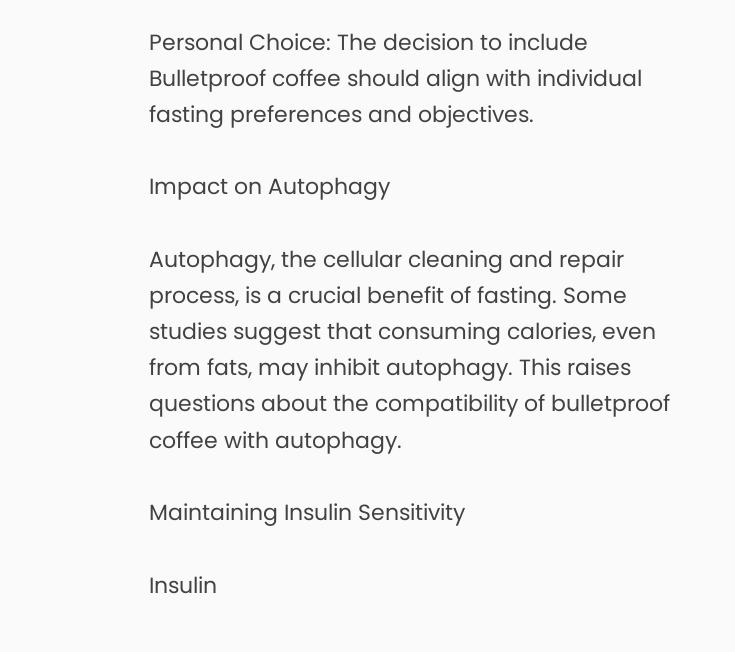Personal Choice: The decision to include Bulletproof coffee should align with individual fasting preferences and objectives.

Impact on Autophagy

Autophagy, the cellular cleaning and repair process, is a crucial benefit of fasting. Some studies suggest that consuming calories, even from fats, may inhibit autophagy. This raises questions about the compatibility of bulletproof coffee with autophagy.

Maintaining Insulin Sensitivity

Insulin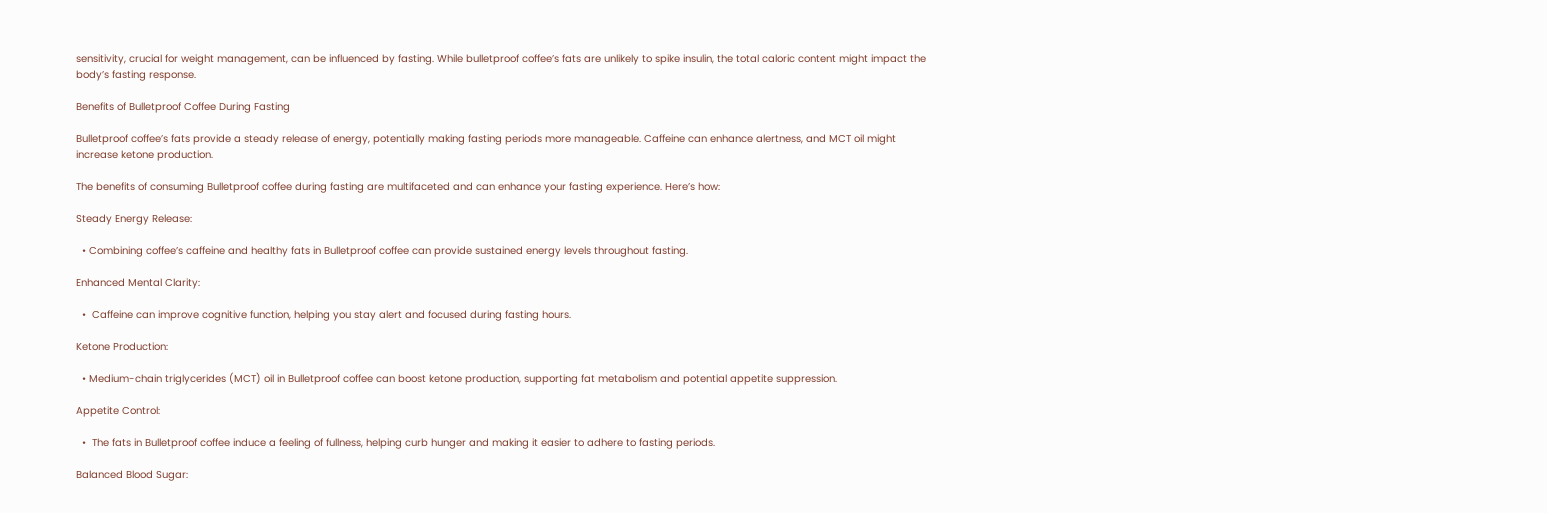sensitivity, crucial for weight management, can be influenced by fasting. While bulletproof coffee’s fats are unlikely to spike insulin, the total caloric content might impact the body’s fasting response.

Benefits of Bulletproof Coffee During Fasting

Bulletproof coffee’s fats provide a steady release of energy, potentially making fasting periods more manageable. Caffeine can enhance alertness, and MCT oil might increase ketone production.

The benefits of consuming Bulletproof coffee during fasting are multifaceted and can enhance your fasting experience. Here’s how:

Steady Energy Release:

  • Combining coffee’s caffeine and healthy fats in Bulletproof coffee can provide sustained energy levels throughout fasting.

Enhanced Mental Clarity:

  •  Caffeine can improve cognitive function, helping you stay alert and focused during fasting hours.

Ketone Production:

  • Medium-chain triglycerides (MCT) oil in Bulletproof coffee can boost ketone production, supporting fat metabolism and potential appetite suppression.

Appetite Control:

  •  The fats in Bulletproof coffee induce a feeling of fullness, helping curb hunger and making it easier to adhere to fasting periods.

Balanced Blood Sugar: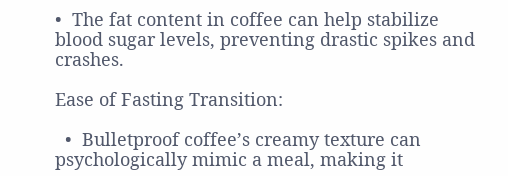•  The fat content in coffee can help stabilize blood sugar levels, preventing drastic spikes and crashes.

Ease of Fasting Transition:

  •  Bulletproof coffee’s creamy texture can psychologically mimic a meal, making it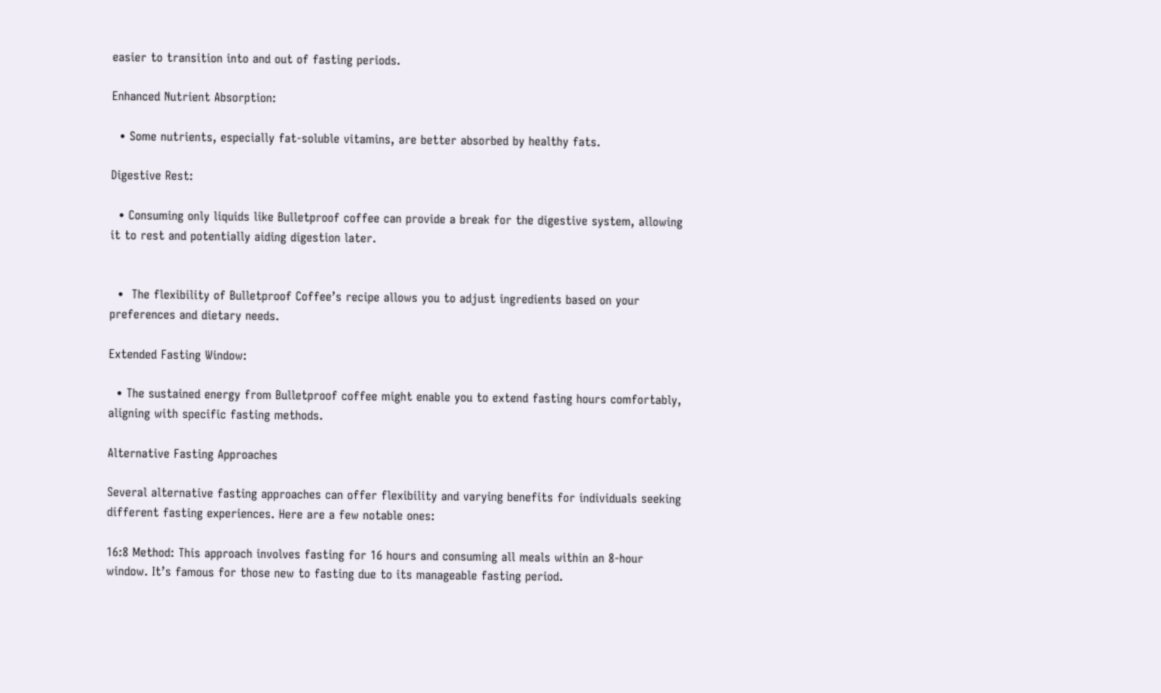easier to transition into and out of fasting periods.

Enhanced Nutrient Absorption:

  • Some nutrients, especially fat-soluble vitamins, are better absorbed by healthy fats.

Digestive Rest:

  • Consuming only liquids like Bulletproof coffee can provide a break for the digestive system, allowing it to rest and potentially aiding digestion later.


  •  The flexibility of Bulletproof Coffee’s recipe allows you to adjust ingredients based on your preferences and dietary needs.

Extended Fasting Window:

  • The sustained energy from Bulletproof coffee might enable you to extend fasting hours comfortably, aligning with specific fasting methods.

Alternative Fasting Approaches

Several alternative fasting approaches can offer flexibility and varying benefits for individuals seeking different fasting experiences. Here are a few notable ones:

16:8 Method: This approach involves fasting for 16 hours and consuming all meals within an 8-hour window. It’s famous for those new to fasting due to its manageable fasting period.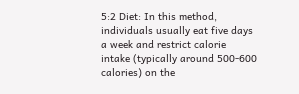5:2 Diet: In this method, individuals usually eat five days a week and restrict calorie intake (typically around 500-600 calories) on the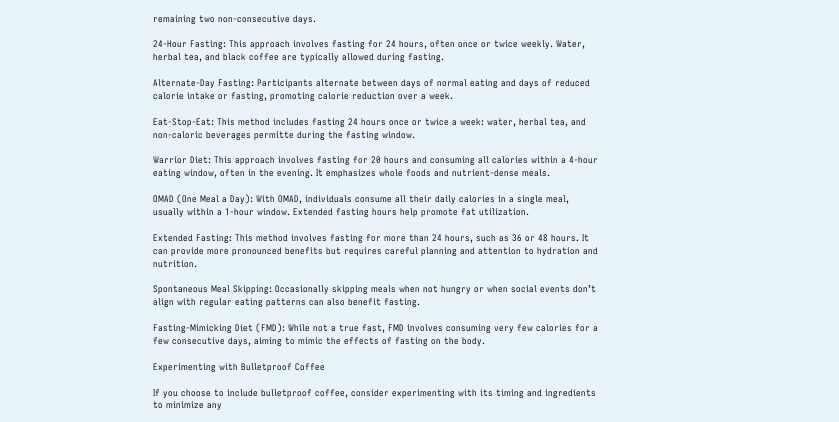remaining two non-consecutive days.

24-Hour Fasting: This approach involves fasting for 24 hours, often once or twice weekly. Water, herbal tea, and black coffee are typically allowed during fasting.

Alternate-Day Fasting: Participants alternate between days of normal eating and days of reduced calorie intake or fasting, promoting calorie reduction over a week.

Eat-Stop-Eat: This method includes fasting 24 hours once or twice a week: water, herbal tea, and non-caloric beverages permitte during the fasting window.

Warrior Diet: This approach involves fasting for 20 hours and consuming all calories within a 4-hour eating window, often in the evening. It emphasizes whole foods and nutrient-dense meals.

OMAD (One Meal a Day): With OMAD, individuals consume all their daily calories in a single meal, usually within a 1-hour window. Extended fasting hours help promote fat utilization.

Extended Fasting: This method involves fasting for more than 24 hours, such as 36 or 48 hours. It can provide more pronounced benefits but requires careful planning and attention to hydration and nutrition.

Spontaneous Meal Skipping: Occasionally skipping meals when not hungry or when social events don’t align with regular eating patterns can also benefit fasting.

Fasting-Mimicking Diet (FMD): While not a true fast, FMD involves consuming very few calories for a few consecutive days, aiming to mimic the effects of fasting on the body.

Experimenting with Bulletproof Coffee

If you choose to include bulletproof coffee, consider experimenting with its timing and ingredients to minimize any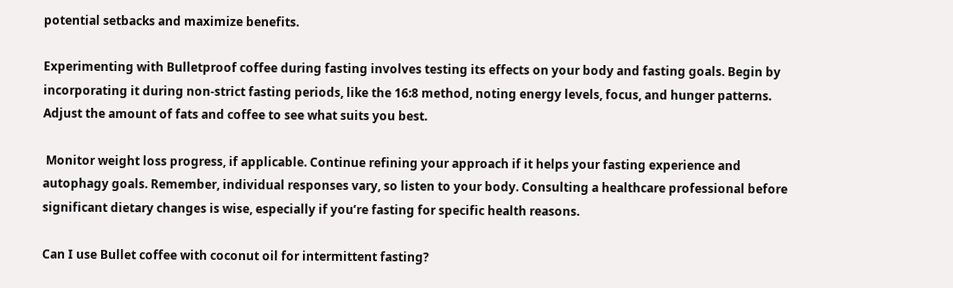potential setbacks and maximize benefits.

Experimenting with Bulletproof coffee during fasting involves testing its effects on your body and fasting goals. Begin by incorporating it during non-strict fasting periods, like the 16:8 method, noting energy levels, focus, and hunger patterns. Adjust the amount of fats and coffee to see what suits you best.

 Monitor weight loss progress, if applicable. Continue refining your approach if it helps your fasting experience and autophagy goals. Remember, individual responses vary, so listen to your body. Consulting a healthcare professional before significant dietary changes is wise, especially if you’re fasting for specific health reasons.

Can I use Bullet coffee with coconut oil for intermittent fasting?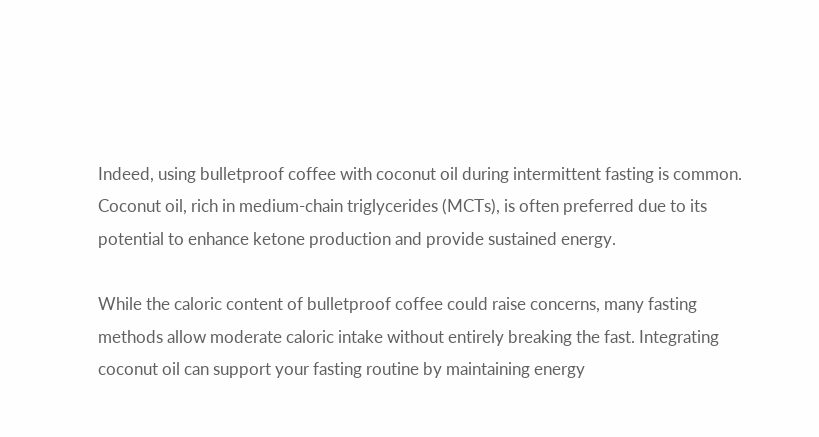Indeed, using bulletproof coffee with coconut oil during intermittent fasting is common. Coconut oil, rich in medium-chain triglycerides (MCTs), is often preferred due to its potential to enhance ketone production and provide sustained energy.

While the caloric content of bulletproof coffee could raise concerns, many fasting methods allow moderate caloric intake without entirely breaking the fast. Integrating coconut oil can support your fasting routine by maintaining energy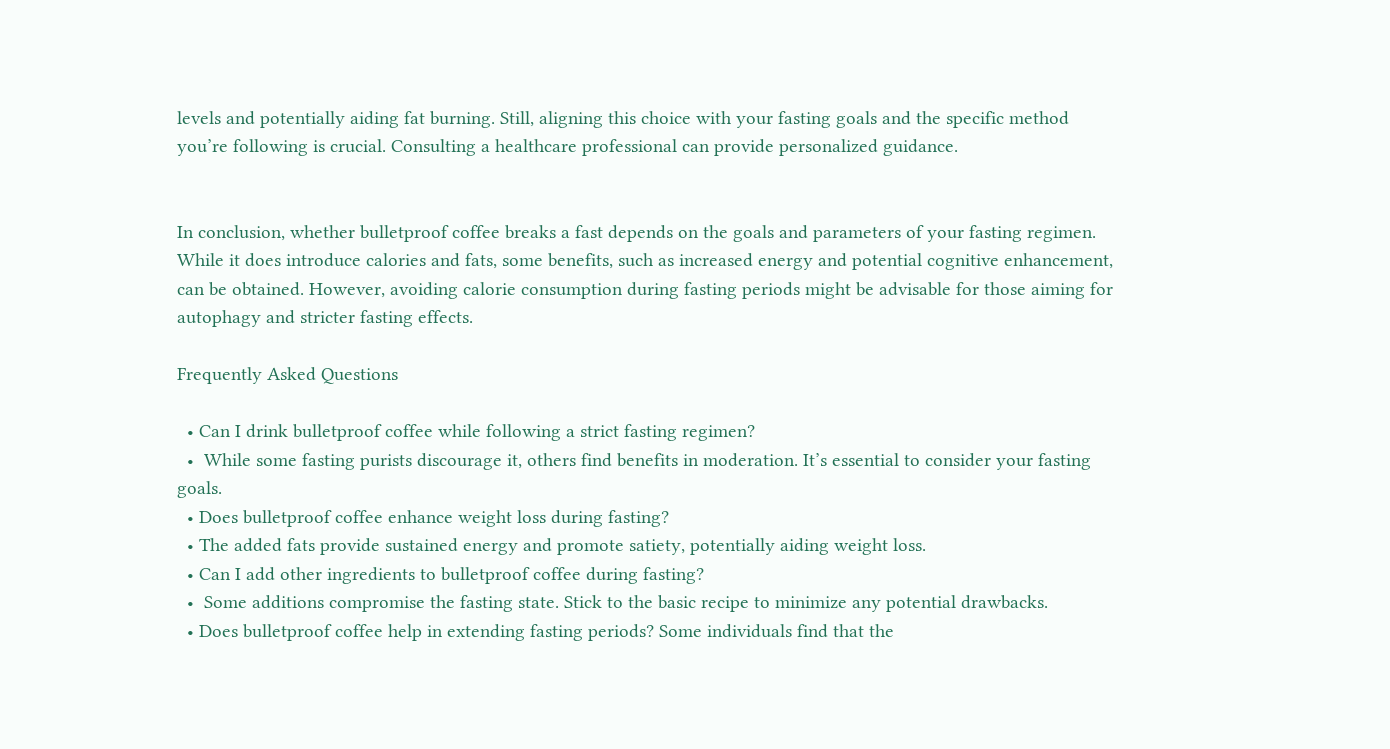levels and potentially aiding fat burning. Still, aligning this choice with your fasting goals and the specific method you’re following is crucial. Consulting a healthcare professional can provide personalized guidance.


In conclusion, whether bulletproof coffee breaks a fast depends on the goals and parameters of your fasting regimen. While it does introduce calories and fats, some benefits, such as increased energy and potential cognitive enhancement, can be obtained. However, avoiding calorie consumption during fasting periods might be advisable for those aiming for autophagy and stricter fasting effects.

Frequently Asked Questions

  • Can I drink bulletproof coffee while following a strict fasting regimen?
  •  While some fasting purists discourage it, others find benefits in moderation. It’s essential to consider your fasting goals.
  • Does bulletproof coffee enhance weight loss during fasting?
  • The added fats provide sustained energy and promote satiety, potentially aiding weight loss.
  • Can I add other ingredients to bulletproof coffee during fasting?
  •  Some additions compromise the fasting state. Stick to the basic recipe to minimize any potential drawbacks.
  • Does bulletproof coffee help in extending fasting periods? Some individuals find that the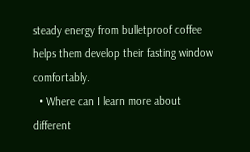steady energy from bulletproof coffee helps them develop their fasting window comfortably.
  • Where can I learn more about different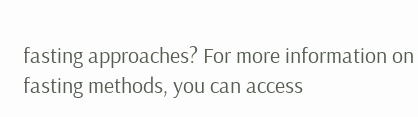fasting approaches? For more information on fasting methods, you can access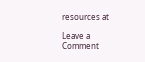resources at

Leave a Comment